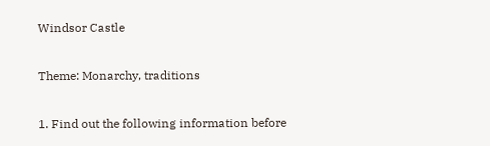Windsor Castle

Theme: Monarchy, traditions

1. Find out the following information before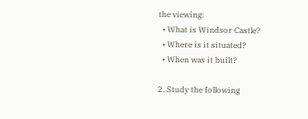the viewing:
  • What is Windsor Castle?
  • Where is it situated?
  • When was it built?

2. Study the following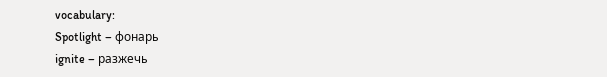vocabulary:
Spotlight – фонарь
ignite – разжечь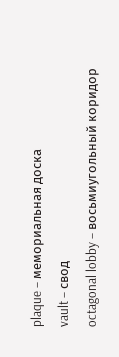plaque – мемориальная доска
vault – свод
octagonal lobby – восьмиугольный коридор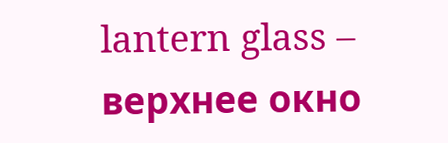lantern glass – верхнее окно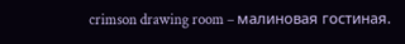crimson drawing room – малиновая гостиная.